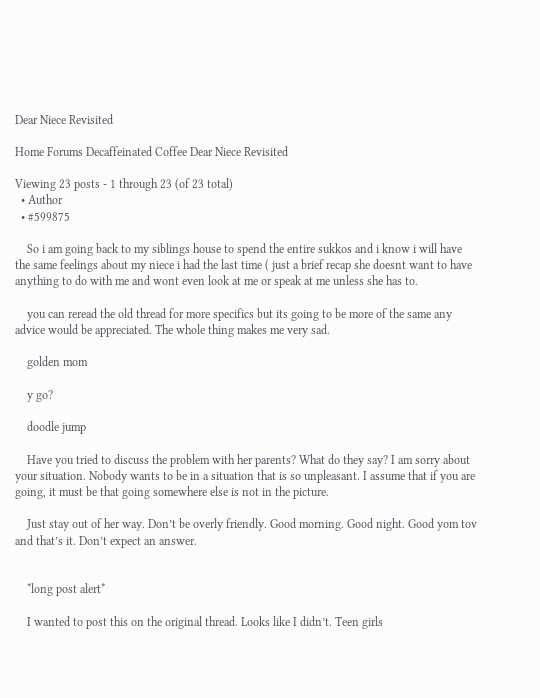Dear Niece Revisited

Home Forums Decaffeinated Coffee Dear Niece Revisited

Viewing 23 posts - 1 through 23 (of 23 total)
  • Author
  • #599875

    So i am going back to my siblings house to spend the entire sukkos and i know i will have the same feelings about my niece i had the last time ( just a brief recap she doesnt want to have anything to do with me and wont even look at me or speak at me unless she has to.

    you can reread the old thread for more specifics but its going to be more of the same any advice would be appreciated. The whole thing makes me very sad.

    golden mom

    y go?

    doodle jump

    Have you tried to discuss the problem with her parents? What do they say? I am sorry about your situation. Nobody wants to be in a situation that is so unpleasant. I assume that if you are going, it must be that going somewhere else is not in the picture.

    Just stay out of her way. Don’t be overly friendly. Good morning. Good night. Good yom tov and that’s it. Don’t expect an answer.


    *long post alert*

    I wanted to post this on the original thread. Looks like I didn’t. Teen girls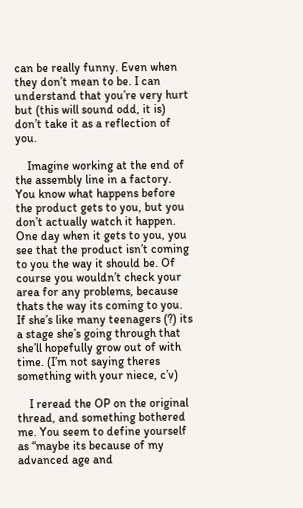can be really funny. Even when they don’t mean to be. I can understand that you’re very hurt but (this will sound odd, it is) don’t take it as a reflection of you.

    Imagine working at the end of the assembly line in a factory. You know what happens before the product gets to you, but you don’t actually watch it happen. One day when it gets to you, you see that the product isn’t coming to you the way it should be. Of course you wouldn’t check your area for any problems, because thats the way its coming to you. If she’s like many teenagers (?) its a stage she’s going through that she’ll hopefully grow out of with time. (I’m not saying theres something with your niece, c’v)

    I reread the OP on the original thread, and something bothered me. You seem to define yourself as “maybe its because of my advanced age and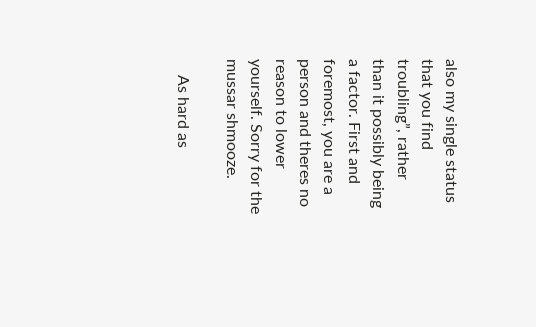also my single status that you find troubling”, rather than it possibly being a factor. First and foremost, you are a person and theres no reason to lower yourself. Sorry for the mussar shmooze.

    As hard as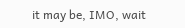it may be, IMO, wait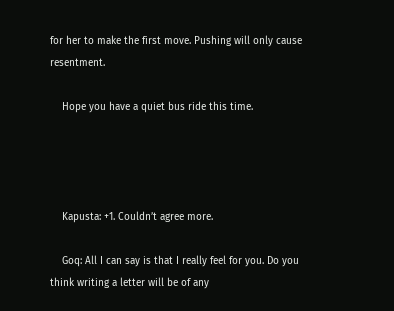for her to make the first move. Pushing will only cause resentment.

    Hope you have a quiet bus ride this time.




    Kapusta: +1. Couldn’t agree more.

    Goq: All I can say is that I really feel for you. Do you think writing a letter will be of any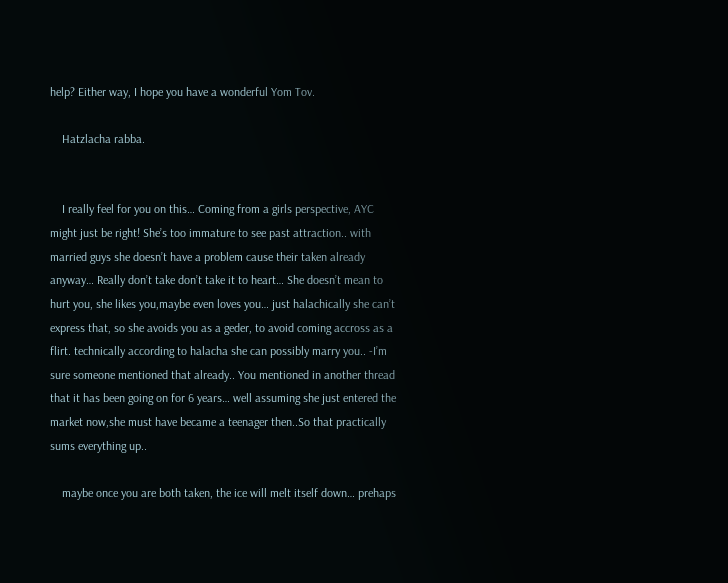help? Either way, I hope you have a wonderful Yom Tov.

    Hatzlacha rabba.


    I really feel for you on this… Coming from a girls perspective, AYC might just be right! She’s too immature to see past attraction.. with married guys she doesn’t have a problem cause their taken already anyway… Really don’t take don’t take it to heart… She doesn’t mean to hurt you, she likes you,maybe even loves you… just halachically she can’t express that, so she avoids you as a geder, to avoid coming accross as a flirt. technically according to halacha she can possibly marry you.. -I’m sure someone mentioned that already.. You mentioned in another thread that it has been going on for 6 years… well assuming she just entered the market now,she must have became a teenager then..So that practically sums everything up..

    maybe once you are both taken, the ice will melt itself down… prehaps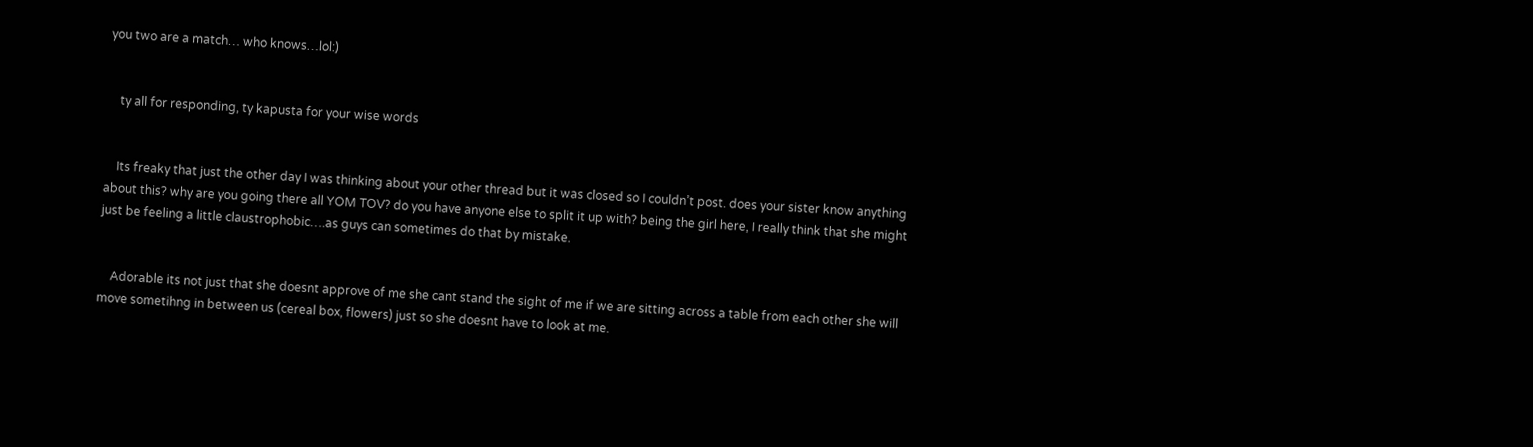you two are a match… who knows…lol:)


    ty all for responding, ty kapusta for your wise words


    Its freaky that just the other day I was thinking about your other thread but it was closed so I couldn’t post. does your sister know anything about this? why are you going there all YOM TOV? do you have anyone else to split it up with? being the girl here, I really think that she might just be feeling a little claustrophobic….as guys can sometimes do that by mistake.


    Adorable its not just that she doesnt approve of me she cant stand the sight of me if we are sitting across a table from each other she will move sometihng in between us (cereal box, flowers) just so she doesnt have to look at me.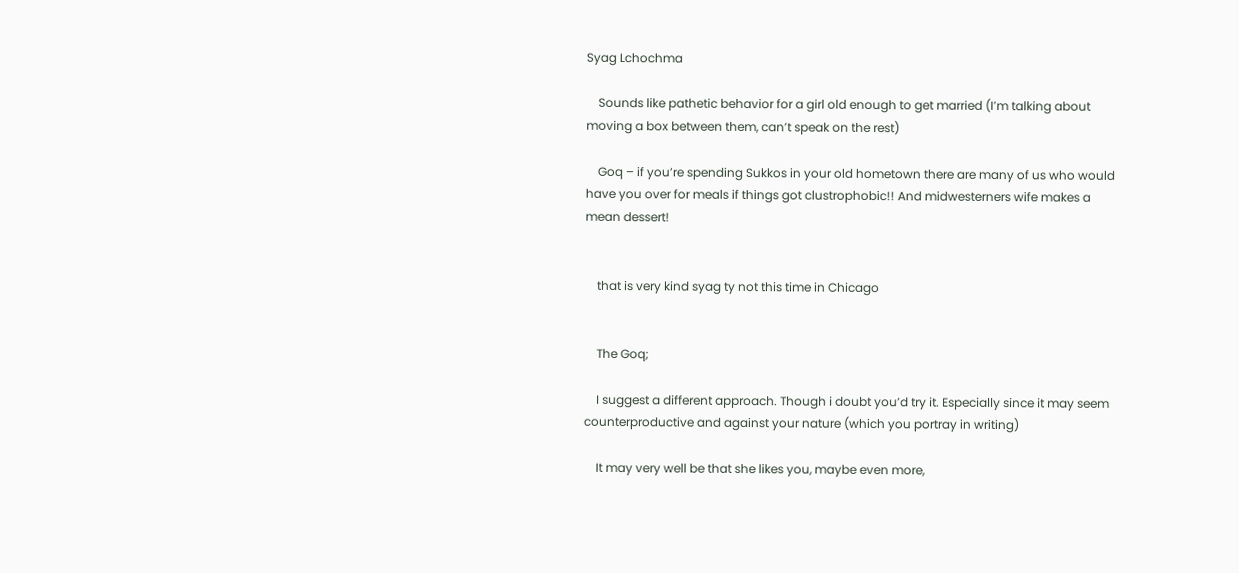Syag Lchochma

    Sounds like pathetic behavior for a girl old enough to get married (I’m talking about moving a box between them, can’t speak on the rest)

    Goq – if you’re spending Sukkos in your old hometown there are many of us who would have you over for meals if things got clustrophobic!! And midwesterners wife makes a mean dessert!


    that is very kind syag ty not this time in Chicago


    The Goq;

    I suggest a different approach. Though i doubt you’d try it. Especially since it may seem counterproductive and against your nature (which you portray in writing)

    It may very well be that she likes you, maybe even more,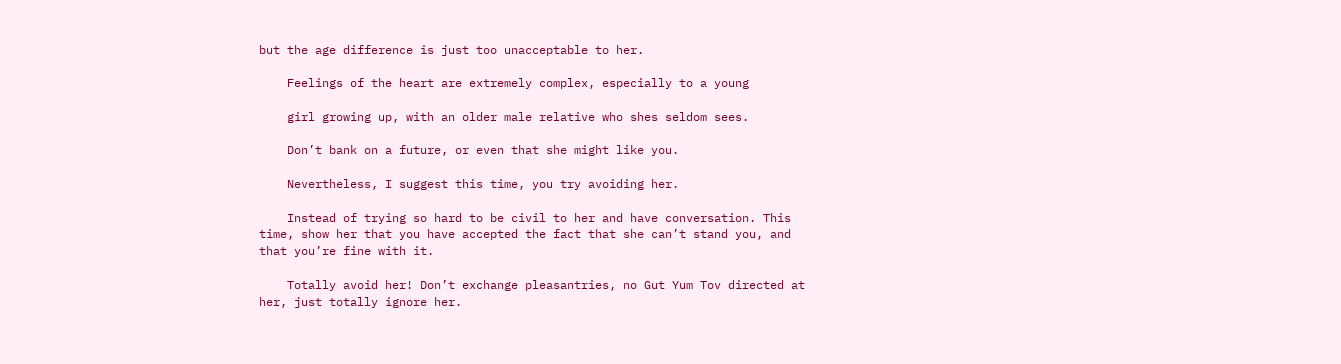but the age difference is just too unacceptable to her.

    Feelings of the heart are extremely complex, especially to a young

    girl growing up, with an older male relative who shes seldom sees.

    Don’t bank on a future, or even that she might like you.

    Nevertheless, I suggest this time, you try avoiding her.

    Instead of trying so hard to be civil to her and have conversation. This time, show her that you have accepted the fact that she can’t stand you, and that you’re fine with it.

    Totally avoid her! Don’t exchange pleasantries, no Gut Yum Tov directed at her, just totally ignore her.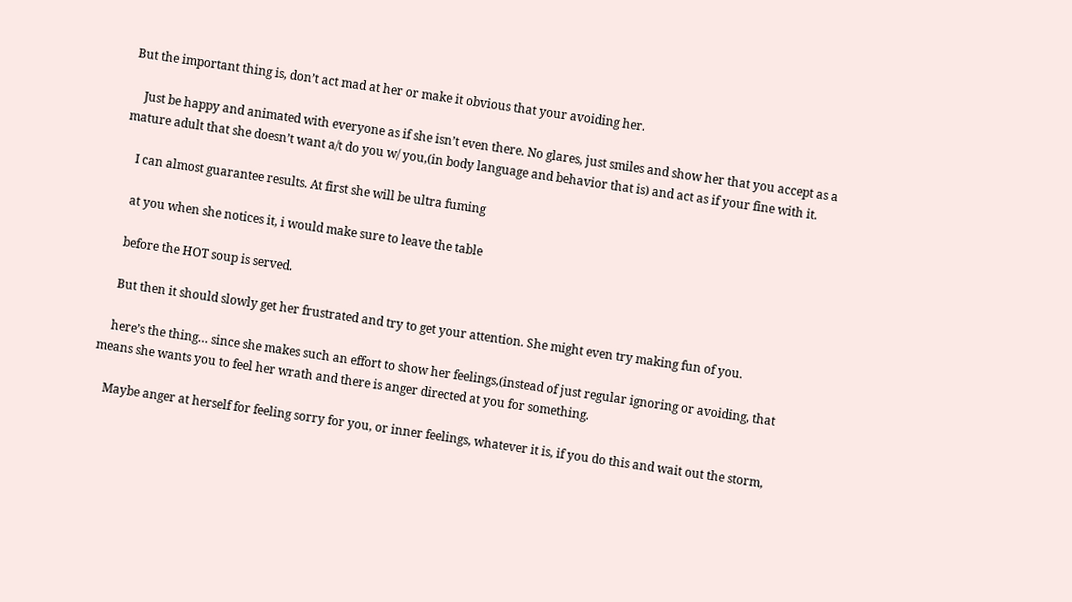But the important thing is, don’t act mad at her or make it obvious that your avoiding her.

    Just be happy and animated with everyone as if she isn’t even there. No glares, just smiles and show her that you accept as a mature adult that she doesn’t want a/t do you w/ you,(in body language and behavior that is) and act as if your fine with it.

    I can almost guarantee results. At first she will be ultra fuming

    at you when she notices it, i would make sure to leave the table

    before the HOT soup is served.

    But then it should slowly get her frustrated and try to get your attention. She might even try making fun of you.

    here’s the thing… since she makes such an effort to show her feelings,(instead of just regular ignoring or avoiding, that means she wants you to feel her wrath and there is anger directed at you for something.

    Maybe anger at herself for feeling sorry for you, or inner feelings, whatever it is, if you do this and wait out the storm,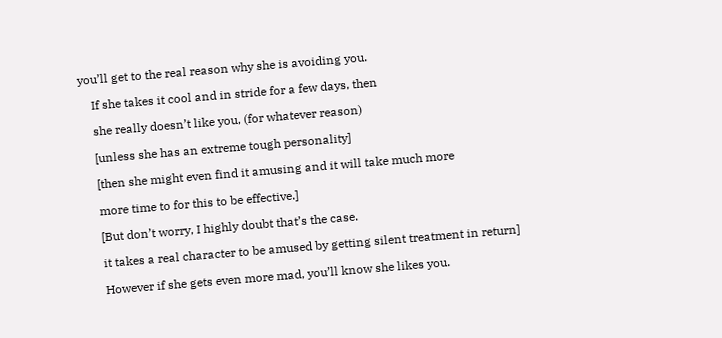you’ll get to the real reason why she is avoiding you.

    If she takes it cool and in stride for a few days, then

    she really doesn’t like you, (for whatever reason)

    [unless she has an extreme tough personality]

    [then she might even find it amusing and it will take much more

    more time to for this to be effective.]

    [But don’t worry, I highly doubt that’s the case.

    it takes a real character to be amused by getting silent treatment in return]

    However if she gets even more mad, you’ll know she likes you.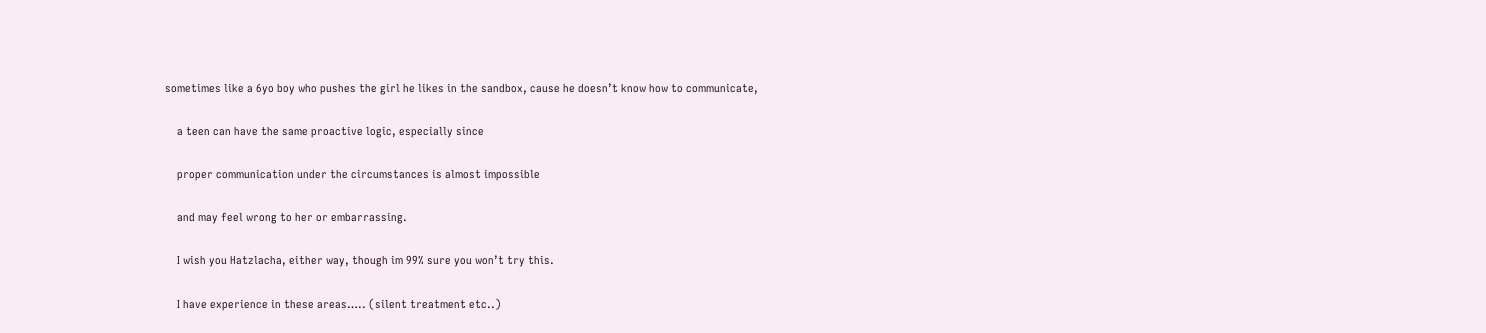sometimes like a 6yo boy who pushes the girl he likes in the sandbox, cause he doesn’t know how to communicate,

    a teen can have the same proactive logic, especially since

    proper communication under the circumstances is almost impossible

    and may feel wrong to her or embarrassing.

    I wish you Hatzlacha, either way, though im 99% sure you won’t try this.

    I have experience in these areas….. (silent treatment etc..)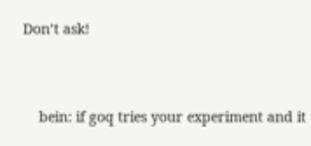Don’t ask!


    bein: if goq tries your experiment and it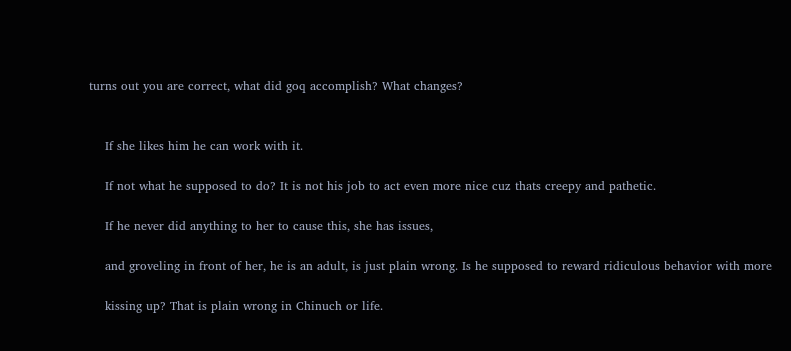turns out you are correct, what did goq accomplish? What changes?


    If she likes him he can work with it.

    If not what he supposed to do? It is not his job to act even more nice cuz thats creepy and pathetic.

    If he never did anything to her to cause this, she has issues,

    and groveling in front of her, he is an adult, is just plain wrong. Is he supposed to reward ridiculous behavior with more

    kissing up? That is plain wrong in Chinuch or life.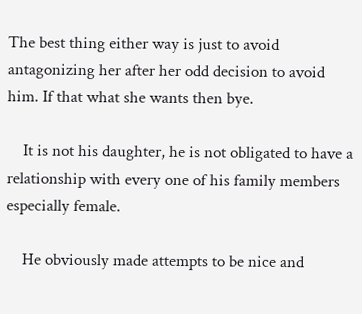The best thing either way is just to avoid antagonizing her after her odd decision to avoid him. If that what she wants then bye.

    It is not his daughter, he is not obligated to have a relationship with every one of his family members especially female.

    He obviously made attempts to be nice and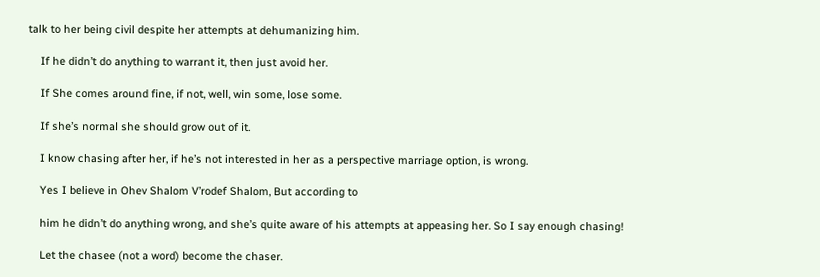talk to her being civil despite her attempts at dehumanizing him.

    If he didn’t do anything to warrant it, then just avoid her.

    If She comes around fine, if not, well, win some, lose some.

    If she’s normal she should grow out of it.

    I know chasing after her, if he’s not interested in her as a perspective marriage option, is wrong.

    Yes I believe in Ohev Shalom V’rodef Shalom, But according to

    him he didn’t do anything wrong, and she’s quite aware of his attempts at appeasing her. So I say enough chasing!

    Let the chasee (not a word) become the chaser.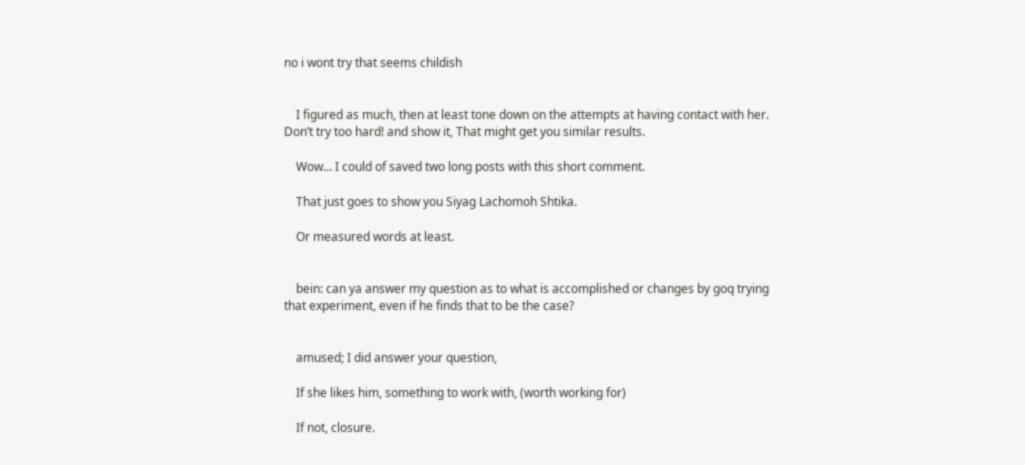no i wont try that seems childish


    I figured as much, then at least tone down on the attempts at having contact with her. Don’t try too hard! and show it, That might get you similar results.

    Wow… I could of saved two long posts with this short comment.

    That just goes to show you Siyag Lachomoh Shtika.

    Or measured words at least.


    bein: can ya answer my question as to what is accomplished or changes by goq trying that experiment, even if he finds that to be the case?


    amused; I did answer your question,

    If she likes him, something to work with, (worth working for)

    If not, closure.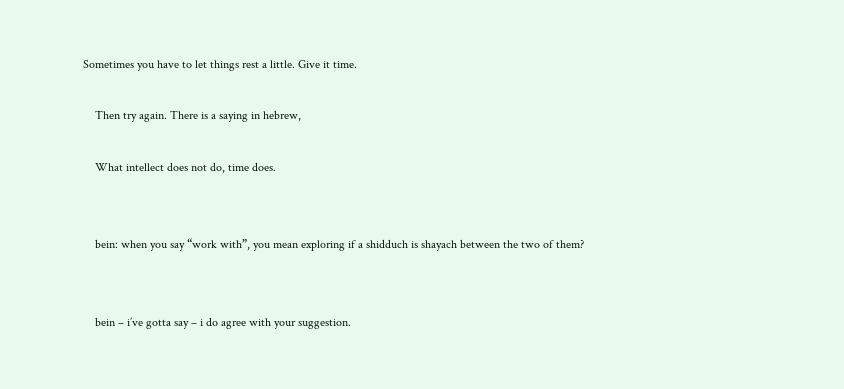Sometimes you have to let things rest a little. Give it time.

    Then try again. There is a saying in hebrew,

    What intellect does not do, time does.


    bein: when you say “work with”, you mean exploring if a shidduch is shayach between the two of them?


    bein – i’ve gotta say – i do agree with your suggestion.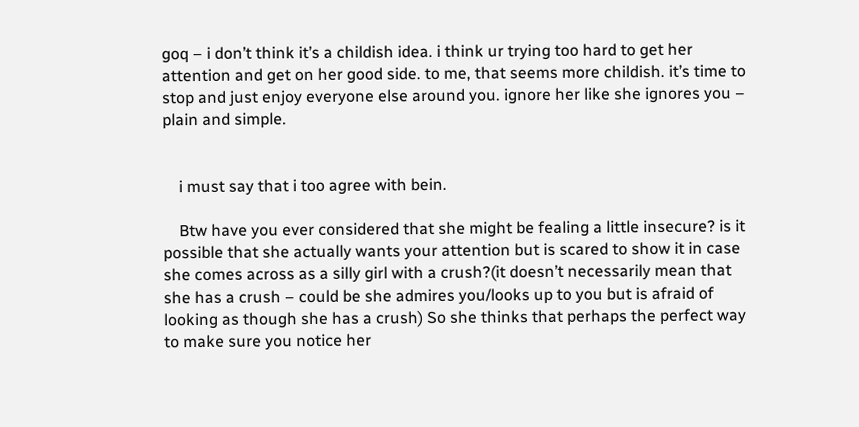goq – i don’t think it’s a childish idea. i think ur trying too hard to get her attention and get on her good side. to me, that seems more childish. it’s time to stop and just enjoy everyone else around you. ignore her like she ignores you – plain and simple.


    i must say that i too agree with bein.

    Btw have you ever considered that she might be fealing a little insecure? is it possible that she actually wants your attention but is scared to show it in case she comes across as a silly girl with a crush?(it doesn’t necessarily mean that she has a crush – could be she admires you/looks up to you but is afraid of looking as though she has a crush) So she thinks that perhaps the perfect way to make sure you notice her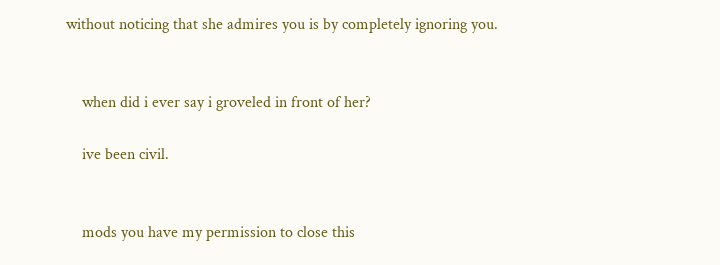without noticing that she admires you is by completely ignoring you.


    when did i ever say i groveled in front of her?

    ive been civil.


    mods you have my permission to close this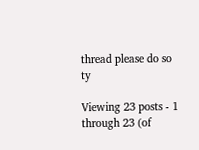thread please do so ty

Viewing 23 posts - 1 through 23 (of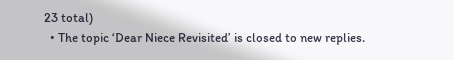23 total)
  • The topic ‘Dear Niece Revisited’ is closed to new replies.